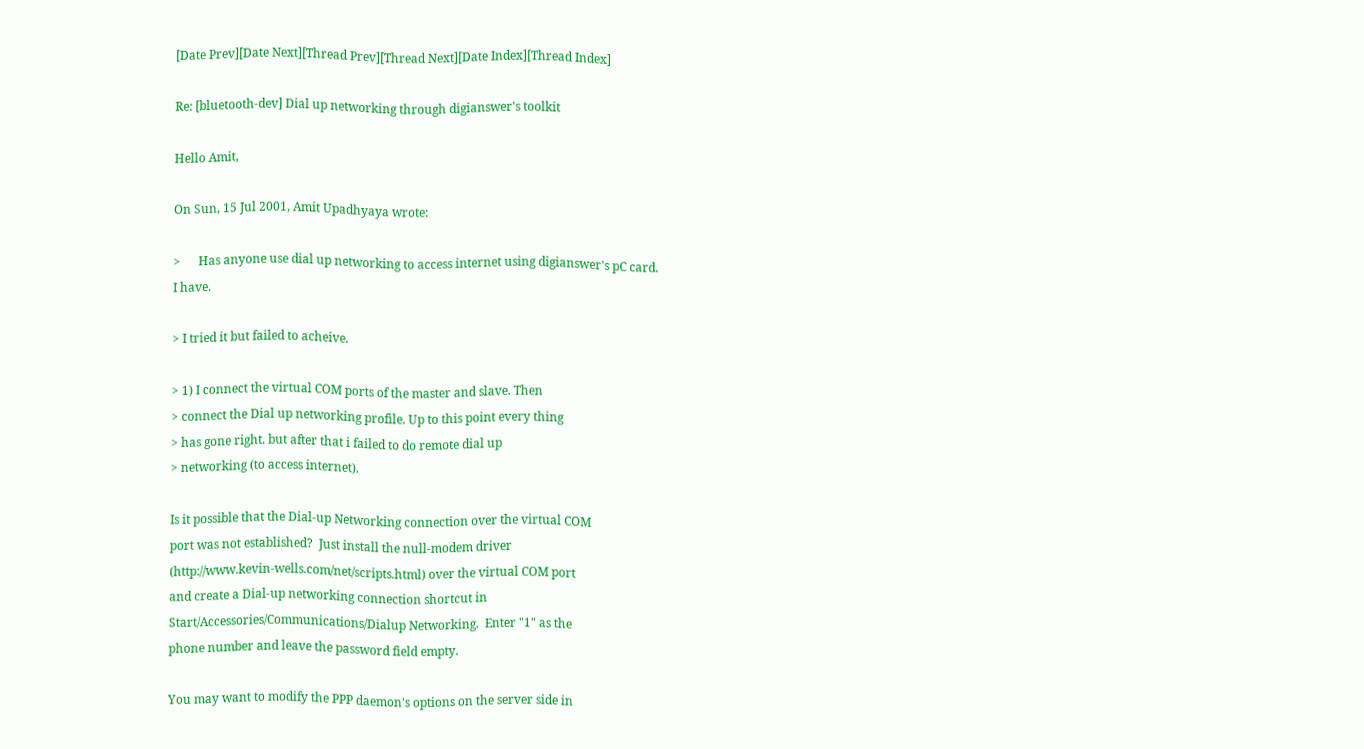[Date Prev][Date Next][Thread Prev][Thread Next][Date Index][Thread Index]

Re: [bluetooth-dev] Dial up networking through digianswer's toolkit

Hello Amit,

On Sun, 15 Jul 2001, Amit Upadhyaya wrote:

>      Has anyone use dial up networking to access internet using digianswer's pC card.
I have.

> I tried it but failed to acheive.

> 1) I connect the virtual COM ports of the master and slave. Then
> connect the Dial up networking profile. Up to this point every thing
> has gone right. but after that i failed to do remote dial up
> networking (to access internet).

Is it possible that the Dial-up Networking connection over the virtual COM
port was not established?  Just install the null-modem driver
(http://www.kevin-wells.com/net/scripts.html) over the virtual COM port
and create a Dial-up networking connection shortcut in
Start/Accessories/Communications/Dialup Networking.  Enter "1" as the
phone number and leave the password field empty.

You may want to modify the PPP daemon's options on the server side in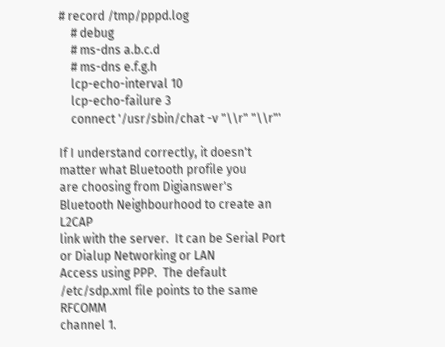# record /tmp/pppd.log
    # debug
    # ms-dns a.b.c.d
    # ms-dns e.f.g.h
    lcp-echo-interval 10
    lcp-echo-failure 3
    connect '/usr/sbin/chat -v "\\r" "\\r"'

If I understand correctly, it doesn't matter what Bluetooth profile you
are choosing from Digianswer's Bluetooth Neighbourhood to create an L2CAP
link with the server.  It can be Serial Port or Dialup Networking or LAN
Access using PPP.  The default /etc/sdp.xml file points to the same RFCOMM
channel 1.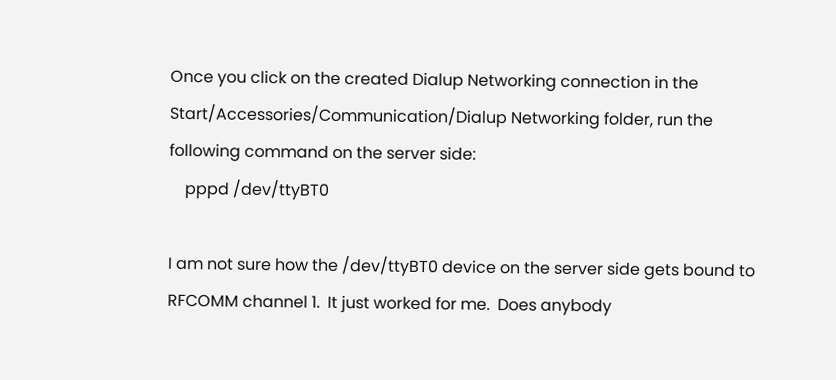Once you click on the created Dialup Networking connection in the
Start/Accessories/Communication/Dialup Networking folder, run the
following command on the server side:
    pppd /dev/ttyBT0

I am not sure how the /dev/ttyBT0 device on the server side gets bound to
RFCOMM channel 1.  It just worked for me.  Does anybody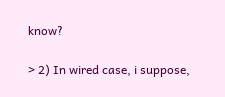know?

> 2) In wired case, i suppose,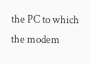the PC to which the modem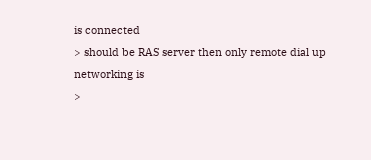is connected
> should be RAS server then only remote dial up networking is
>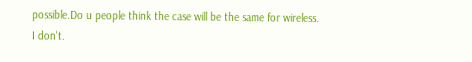possible.Do u people think the case will be the same for wireless.
I don't.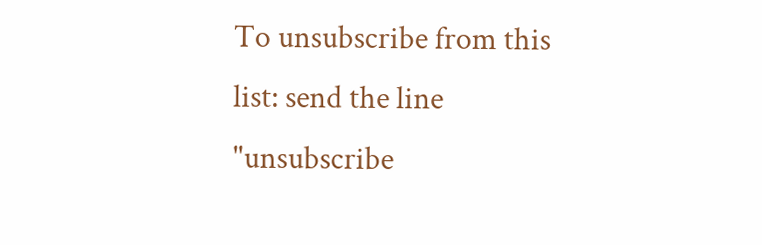To unsubscribe from this list: send the line "unsubscribe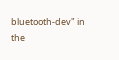bluetooth-dev" in
the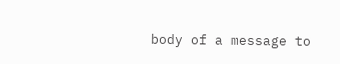body of a message to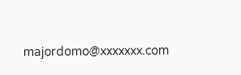majordomo@xxxxxxx.com